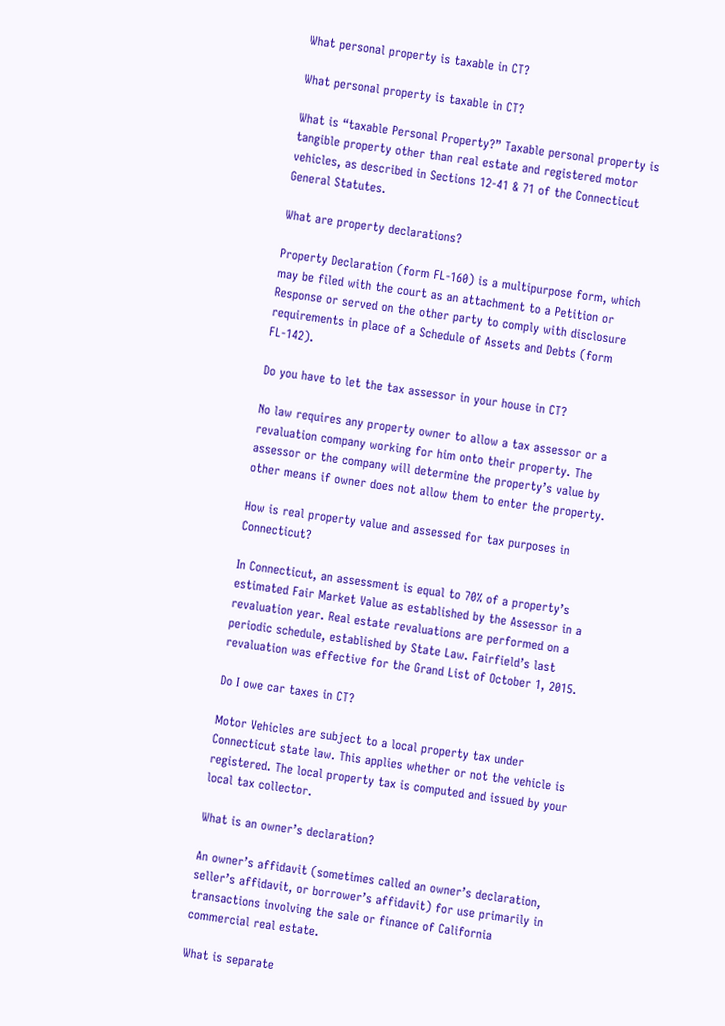What personal property is taxable in CT?

What personal property is taxable in CT?

What is “taxable Personal Property?” Taxable personal property is tangible property other than real estate and registered motor vehicles, as described in Sections 12-41 & 71 of the Connecticut General Statutes.

What are property declarations?

Property Declaration (form FL-160) is a multipurpose form, which may be filed with the court as an attachment to a Petition or Response or served on the other party to comply with disclosure requirements in place of a Schedule of Assets and Debts (form FL-142).

Do you have to let the tax assessor in your house in CT?

No law requires any property owner to allow a tax assessor or a revaluation company working for him onto their property. The assessor or the company will determine the property’s value by other means if owner does not allow them to enter the property.

How is real property value and assessed for tax purposes in Connecticut?

In Connecticut, an assessment is equal to 70% of a property’s estimated Fair Market Value as established by the Assessor in a revaluation year. Real estate revaluations are performed on a periodic schedule, established by State Law. Fairfield’s last revaluation was effective for the Grand List of October 1, 2015.

Do I owe car taxes in CT?

Motor Vehicles are subject to a local property tax under Connecticut state law. This applies whether or not the vehicle is registered. The local property tax is computed and issued by your local tax collector.

What is an owner’s declaration?

An owner’s affidavit (sometimes called an owner’s declaration, seller’s affidavit, or borrower’s affidavit) for use primarily in transactions involving the sale or finance of California commercial real estate.

What is separate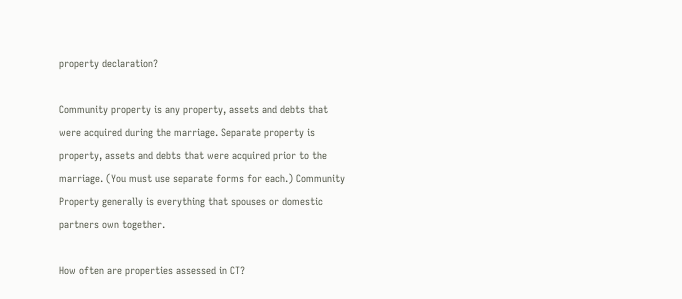property declaration?

Community property is any property, assets and debts that were acquired during the marriage. Separate property is property, assets and debts that were acquired prior to the marriage. (You must use separate forms for each.) Community Property generally is everything that spouses or domestic partners own together.

How often are properties assessed in CT?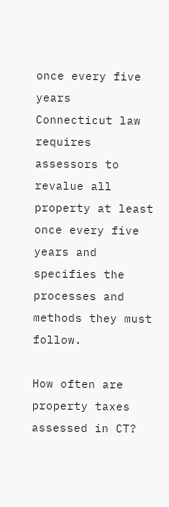once every five years
Connecticut law requires assessors to revalue all property at least once every five years and specifies the processes and methods they must follow.

How often are property taxes assessed in CT?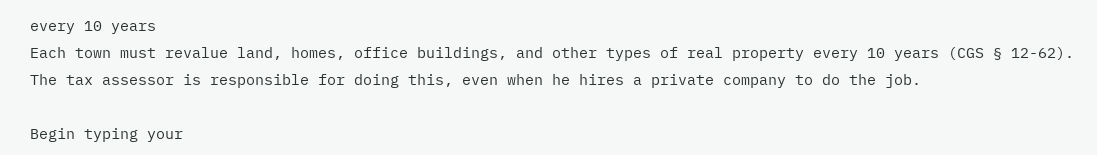every 10 years
Each town must revalue land, homes, office buildings, and other types of real property every 10 years (CGS § 12-62). The tax assessor is responsible for doing this, even when he hires a private company to do the job.

Begin typing your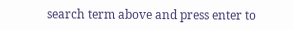search term above and press enter to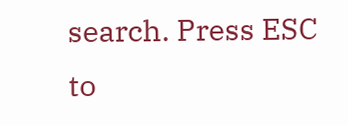search. Press ESC to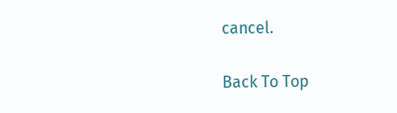cancel.

Back To Top